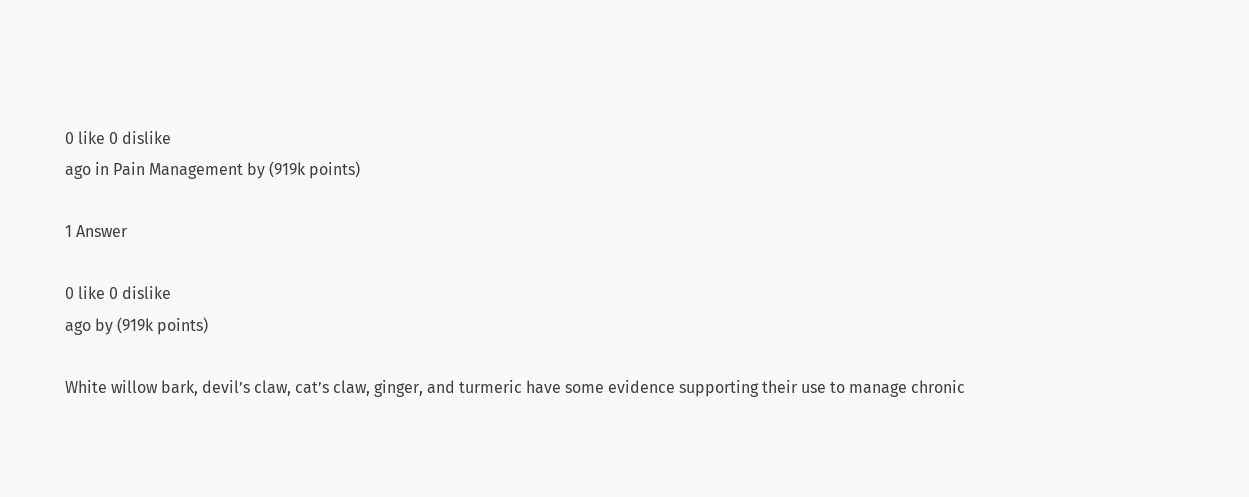0 like 0 dislike
ago in Pain Management by (919k points)

1 Answer

0 like 0 dislike
ago by (919k points)

White willow bark, devil’s claw, cat’s claw, ginger, and turmeric have some evidence supporting their use to manage chronic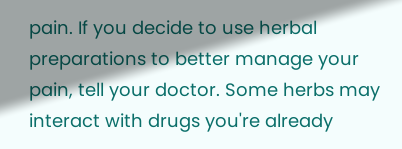pain. If you decide to use herbal preparations to better manage your pain, tell your doctor. Some herbs may interact with drugs you're already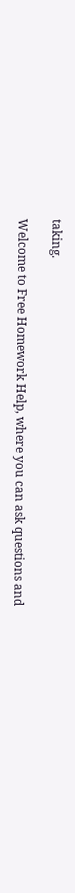taking.

Welcome to Free Homework Help, where you can ask questions and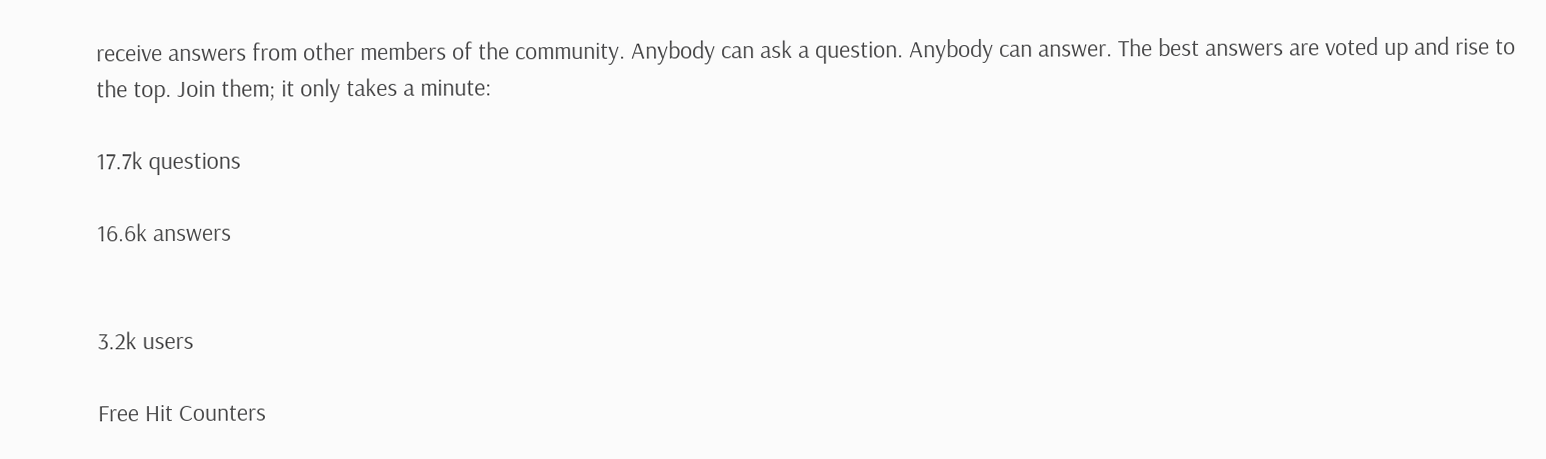receive answers from other members of the community. Anybody can ask a question. Anybody can answer. The best answers are voted up and rise to the top. Join them; it only takes a minute:

17.7k questions

16.6k answers


3.2k users

Free Hit Counters